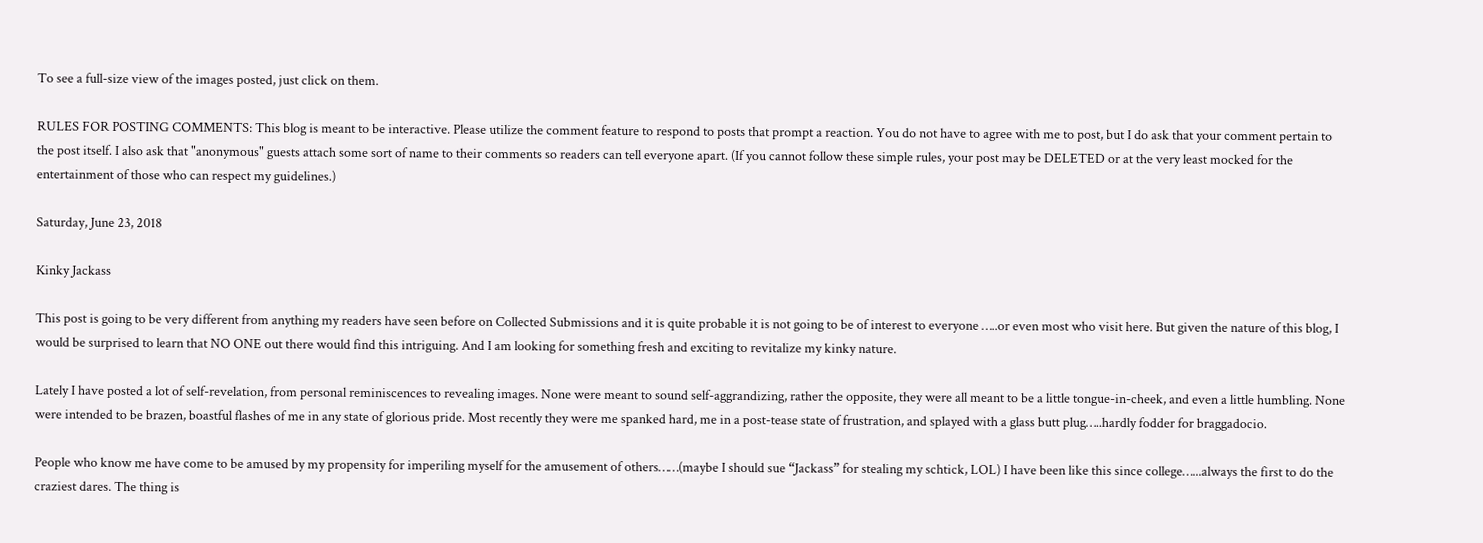To see a full-size view of the images posted, just click on them.

RULES FOR POSTING COMMENTS: This blog is meant to be interactive. Please utilize the comment feature to respond to posts that prompt a reaction. You do not have to agree with me to post, but I do ask that your comment pertain to the post itself. I also ask that "anonymous" guests attach some sort of name to their comments so readers can tell everyone apart. (If you cannot follow these simple rules, your post may be DELETED or at the very least mocked for the entertainment of those who can respect my guidelines.)

Saturday, June 23, 2018

Kinky Jackass

This post is going to be very different from anything my readers have seen before on Collected Submissions and it is quite probable it is not going to be of interest to everyone …..or even most who visit here. But given the nature of this blog, I would be surprised to learn that NO ONE out there would find this intriguing. And I am looking for something fresh and exciting to revitalize my kinky nature.

Lately I have posted a lot of self-revelation, from personal reminiscences to revealing images. None were meant to sound self-aggrandizing, rather the opposite, they were all meant to be a little tongue-in-cheek, and even a little humbling. None were intended to be brazen, boastful flashes of me in any state of glorious pride. Most recently they were me spanked hard, me in a post-tease state of frustration, and splayed with a glass butt plug…..hardly fodder for braggadocio.

People who know me have come to be amused by my propensity for imperiling myself for the amusement of others……(maybe I should sue “Jackass” for stealing my schtick, LOL) I have been like this since college…...always the first to do the craziest dares. The thing is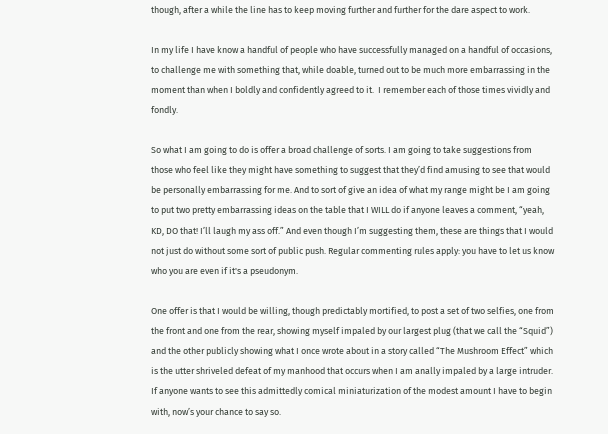though, after a while the line has to keep moving further and further for the dare aspect to work.

In my life I have know a handful of people who have successfully managed on a handful of occasions, to challenge me with something that, while doable, turned out to be much more embarrassing in the moment than when I boldly and confidently agreed to it.  I remember each of those times vividly and fondly.

So what I am going to do is offer a broad challenge of sorts. I am going to take suggestions from those who feel like they might have something to suggest that they’d find amusing to see that would be personally embarrassing for me. And to sort of give an idea of what my range might be I am going to put two pretty embarrassing ideas on the table that I WILL do if anyone leaves a comment, “yeah, KD, DO that! I’ll laugh my ass off.” And even though I’m suggesting them, these are things that I would not just do without some sort of public push. Regular commenting rules apply: you have to let us know who you are even if it's a pseudonym.

One offer is that I would be willing, though predictably mortified, to post a set of two selfies, one from the front and one from the rear, showing myself impaled by our largest plug (that we call the “Squid”) and the other publicly showing what I once wrote about in a story called “The Mushroom Effect” which is the utter shriveled defeat of my manhood that occurs when I am anally impaled by a large intruder.  If anyone wants to see this admittedly comical miniaturization of the modest amount I have to begin with, now’s your chance to say so.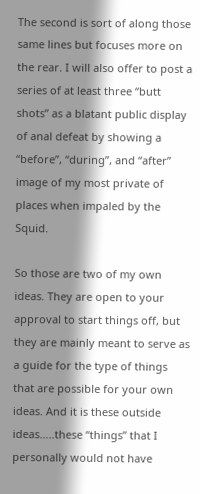The second is sort of along those same lines but focuses more on the rear. I will also offer to post a series of at least three “butt shots” as a blatant public display of anal defeat by showing a “before”, “during”, and “after” image of my most private of places when impaled by the Squid.

So those are two of my own ideas. They are open to your approval to start things off, but they are mainly meant to serve as a guide for the type of things that are possible for your own ideas. And it is these outside ideas…..these “things” that I personally would not have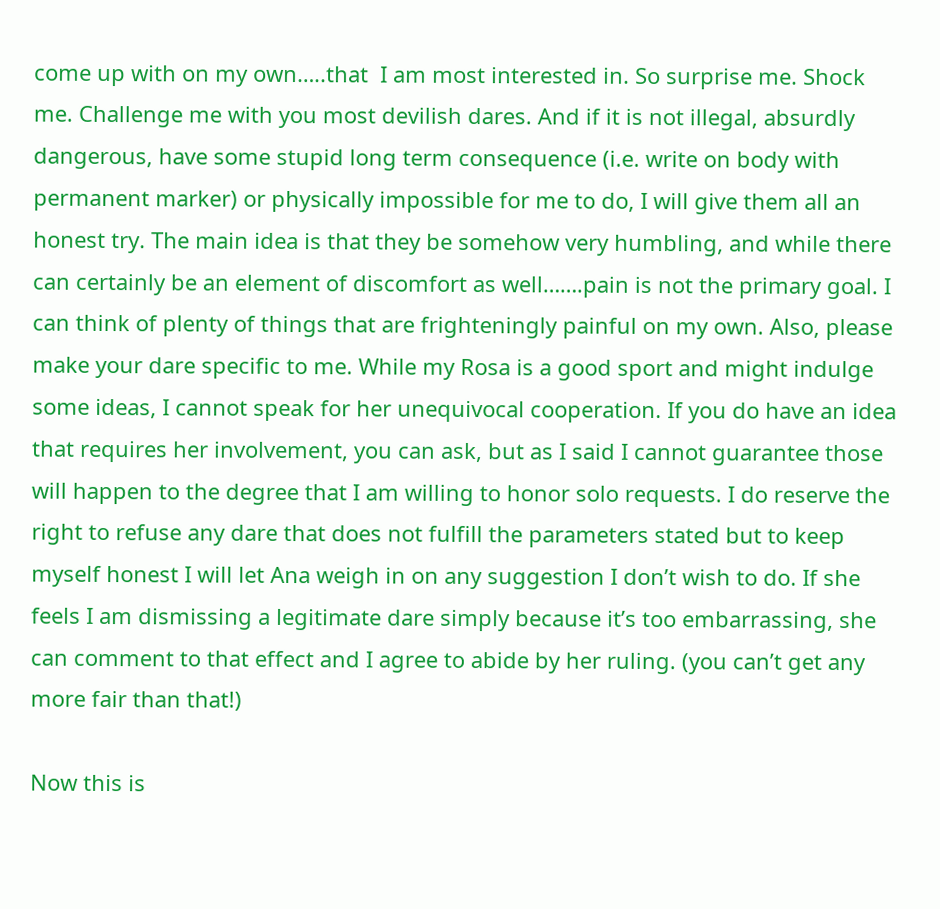come up with on my own…..that  I am most interested in. So surprise me. Shock me. Challenge me with you most devilish dares. And if it is not illegal, absurdly dangerous, have some stupid long term consequence (i.e. write on body with permanent marker) or physically impossible for me to do, I will give them all an honest try. The main idea is that they be somehow very humbling, and while there can certainly be an element of discomfort as well…….pain is not the primary goal. I can think of plenty of things that are frighteningly painful on my own. Also, please make your dare specific to me. While my Rosa is a good sport and might indulge some ideas, I cannot speak for her unequivocal cooperation. If you do have an idea that requires her involvement, you can ask, but as I said I cannot guarantee those will happen to the degree that I am willing to honor solo requests. I do reserve the right to refuse any dare that does not fulfill the parameters stated but to keep myself honest I will let Ana weigh in on any suggestion I don’t wish to do. If she feels I am dismissing a legitimate dare simply because it’s too embarrassing, she can comment to that effect and I agree to abide by her ruling. (you can’t get any more fair than that!)

Now this is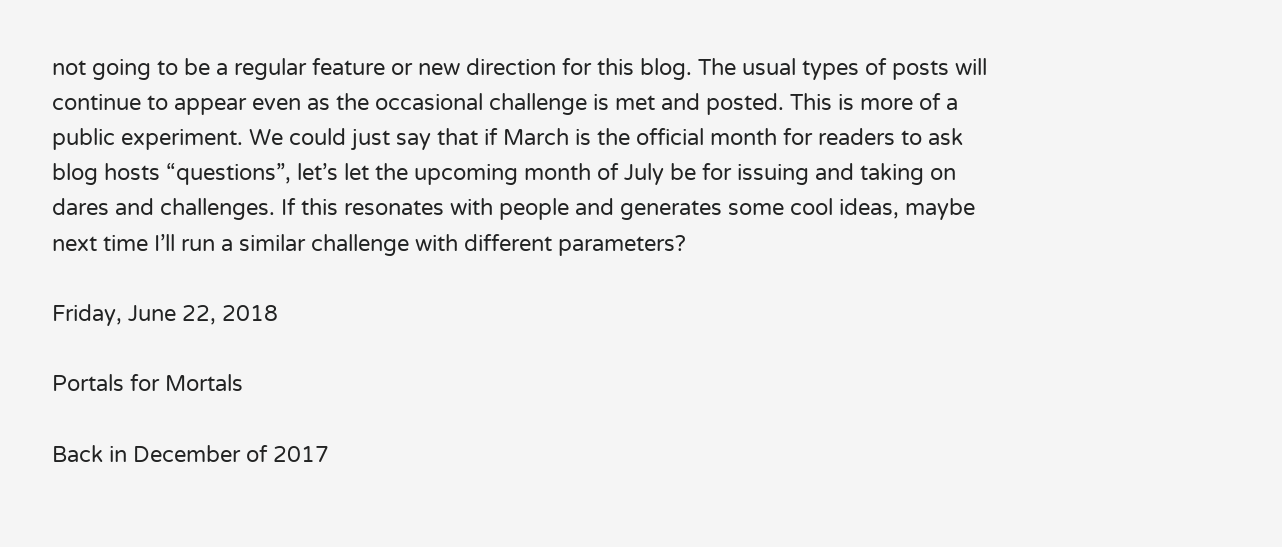not going to be a regular feature or new direction for this blog. The usual types of posts will continue to appear even as the occasional challenge is met and posted. This is more of a public experiment. We could just say that if March is the official month for readers to ask blog hosts “questions”, let’s let the upcoming month of July be for issuing and taking on dares and challenges. If this resonates with people and generates some cool ideas, maybe next time I’ll run a similar challenge with different parameters?

Friday, June 22, 2018

Portals for Mortals

Back in December of 2017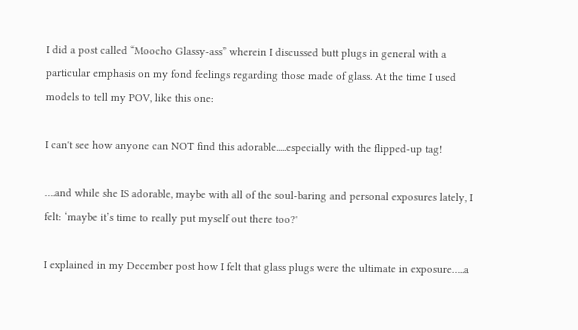I did a post called “Moocho Glassy-ass” wherein I discussed butt plugs in general with a particular emphasis on my fond feelings regarding those made of glass. At the time I used models to tell my POV, like this one:

I can't see how anyone can NOT find this adorable.....especially with the flipped-up tag!

….and while she IS adorable, maybe with all of the soul-baring and personal exposures lately, I felt: ‘maybe it’s time to really put myself out there too?'

I explained in my December post how I felt that glass plugs were the ultimate in exposure…..a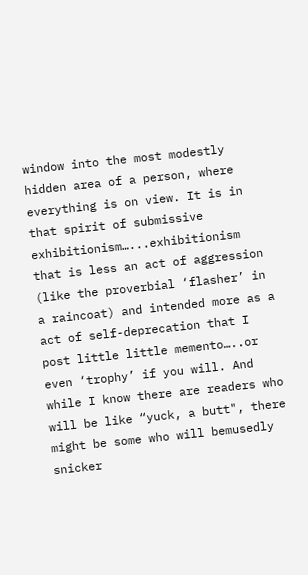window into the most modestly hidden area of a person, where everything is on view. It is in that spirit of submissive exhibitionism…...exhibitionism that is less an act of aggression (like the proverbial ‘flasher’ in a raincoat) and intended more as a act of self-deprecation that I post little little memento…..or even ‘trophy’ if you will. And while I know there are readers who will be like “yuck, a butt", there might be some who will bemusedly snicker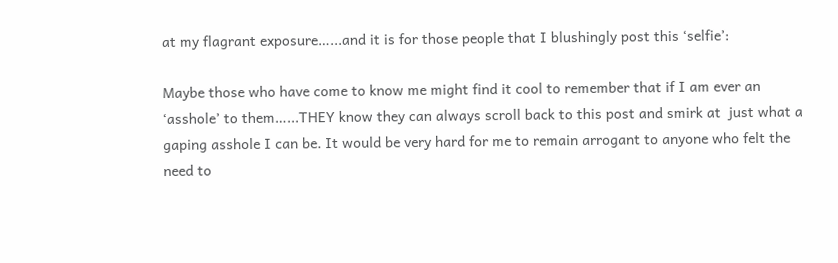at my flagrant exposure…...and it is for those people that I blushingly post this ‘selfie’:

Maybe those who have come to know me might find it cool to remember that if I am ever an ‘asshole’ to them…...THEY know they can always scroll back to this post and smirk at  just what a gaping asshole I can be. It would be very hard for me to remain arrogant to anyone who felt the need to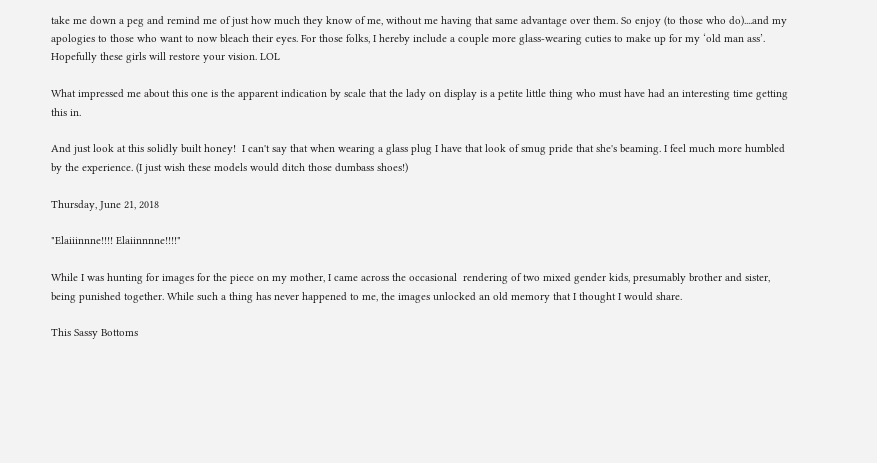take me down a peg and remind me of just how much they know of me, without me having that same advantage over them. So enjoy (to those who do)....and my apologies to those who want to now bleach their eyes. For those folks, I hereby include a couple more glass-wearing cuties to make up for my ‘old man ass’. Hopefully these girls will restore your vision. LOL

What impressed me about this one is the apparent indication by scale that the lady on display is a petite little thing who must have had an interesting time getting this in.

And just look at this solidly built honey!  I can't say that when wearing a glass plug I have that look of smug pride that she's beaming. I feel much more humbled by the experience. (I just wish these models would ditch those dumbass shoes!)

Thursday, June 21, 2018

"Elaiiinnne!!!! Elaiinnnne!!!!"

While I was hunting for images for the piece on my mother, I came across the occasional  rendering of two mixed gender kids, presumably brother and sister, being punished together. While such a thing has never happened to me, the images unlocked an old memory that I thought I would share.

This Sassy Bottoms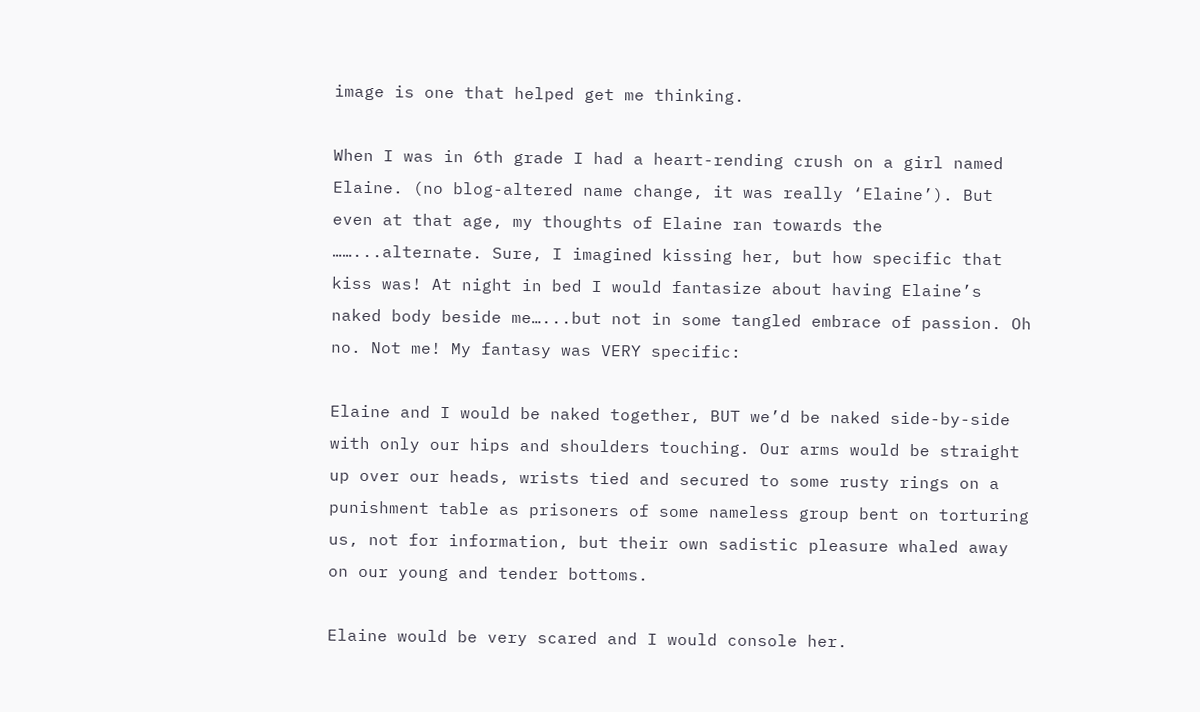image is one that helped get me thinking.

When I was in 6th grade I had a heart-rending crush on a girl named Elaine. (no blog-altered name change, it was really ‘Elaine’). But even at that age, my thoughts of Elaine ran towards the ……...alternate. Sure, I imagined kissing her, but how specific that kiss was! At night in bed I would fantasize about having Elaine’s naked body beside me…...but not in some tangled embrace of passion. Oh no. Not me! My fantasy was VERY specific:

Elaine and I would be naked together, BUT we’d be naked side-by-side with only our hips and shoulders touching. Our arms would be straight up over our heads, wrists tied and secured to some rusty rings on a punishment table as prisoners of some nameless group bent on torturing us, not for information, but their own sadistic pleasure whaled away on our young and tender bottoms.

Elaine would be very scared and I would console her.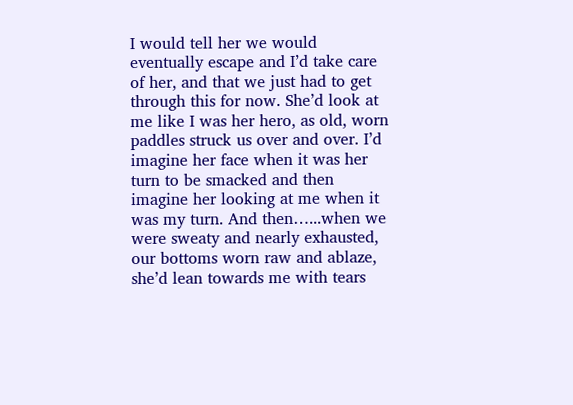I would tell her we would eventually escape and I’d take care of her, and that we just had to get through this for now. She’d look at me like I was her hero, as old, worn paddles struck us over and over. I’d imagine her face when it was her turn to be smacked and then imagine her looking at me when it was my turn. And then…...when we were sweaty and nearly exhausted, our bottoms worn raw and ablaze, she’d lean towards me with tears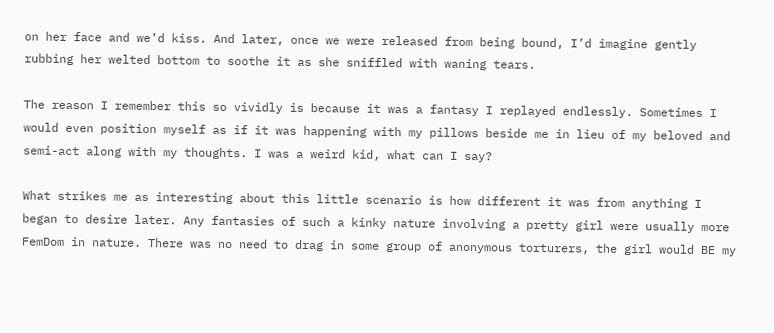on her face and we’d kiss. And later, once we were released from being bound, I’d imagine gently rubbing her welted bottom to soothe it as she sniffled with waning tears.

The reason I remember this so vividly is because it was a fantasy I replayed endlessly. Sometimes I would even position myself as if it was happening with my pillows beside me in lieu of my beloved and semi-act along with my thoughts. I was a weird kid, what can I say?

What strikes me as interesting about this little scenario is how different it was from anything I began to desire later. Any fantasies of such a kinky nature involving a pretty girl were usually more FemDom in nature. There was no need to drag in some group of anonymous torturers, the girl would BE my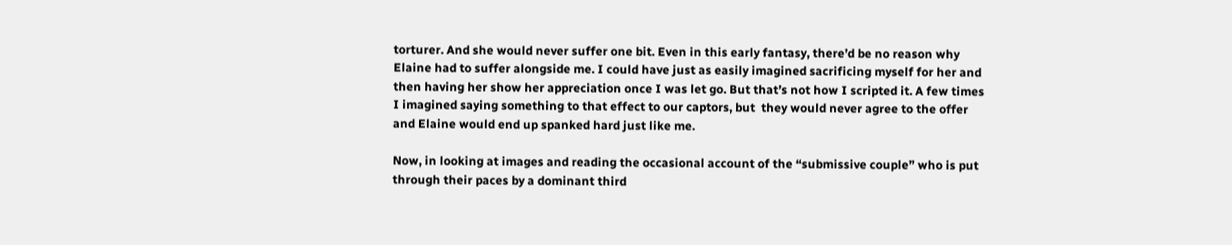torturer. And she would never suffer one bit. Even in this early fantasy, there’d be no reason why Elaine had to suffer alongside me. I could have just as easily imagined sacrificing myself for her and then having her show her appreciation once I was let go. But that’s not how I scripted it. A few times I imagined saying something to that effect to our captors, but  they would never agree to the offer and Elaine would end up spanked hard just like me.

Now, in looking at images and reading the occasional account of the “submissive couple” who is put through their paces by a dominant third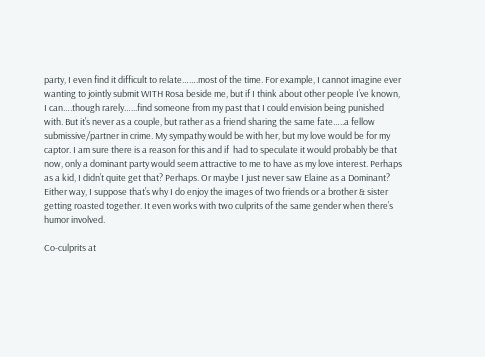party, I even find it difficult to relate…….most of the time. For example, I cannot imagine ever wanting to jointly submit WITH Rosa beside me, but if I think about other people I’ve known, I can….though rarely…...find someone from my past that I could envision being punished with. But it’s never as a couple, but rather as a friend sharing the same fate…..a fellow submissive/partner in crime. My sympathy would be with her, but my love would be for my captor. I am sure there is a reason for this and if  had to speculate it would probably be that now, only a dominant party would seem attractive to me to have as my love interest. Perhaps as a kid, I didn’t quite get that? Perhaps. Or maybe I just never saw Elaine as a Dominant? Either way, I suppose that’s why I do enjoy the images of two friends or a brother & sister getting roasted together. It even works with two culprits of the same gender when there’s humor involved.

Co-culprits at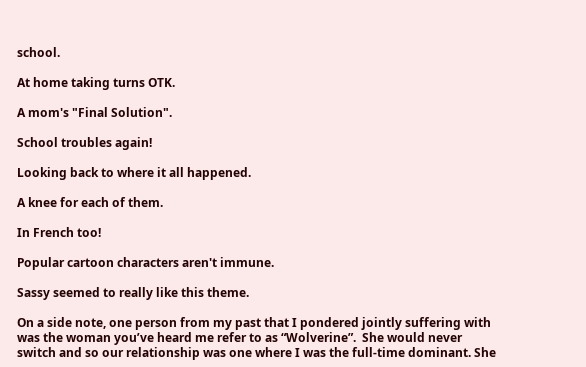school.

At home taking turns OTK.

A mom's "Final Solution".

School troubles again!

Looking back to where it all happened.

A knee for each of them.

In French too!

Popular cartoon characters aren't immune.

Sassy seemed to really like this theme.

On a side note, one person from my past that I pondered jointly suffering with was the woman you’ve heard me refer to as “Wolverine”.  She would never switch and so our relationship was one where I was the full-time dominant. She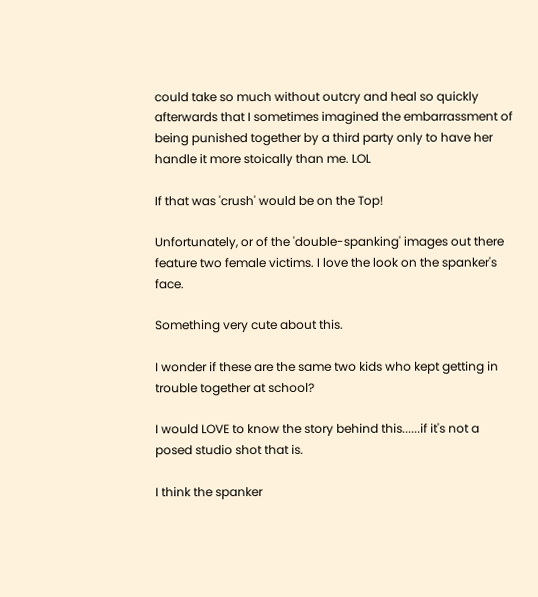could take so much without outcry and heal so quickly afterwards that I sometimes imagined the embarrassment of being punished together by a third party only to have her handle it more stoically than me. LOL

If that was 'crush' would be on the Top!

Unfortunately, or of the 'double-spanking' images out there feature two female victims. I love the look on the spanker's face.

Something very cute about this.

I wonder if these are the same two kids who kept getting in trouble together at school?

I would LOVE to know the story behind this......if it's not a posed studio shot that is.

I think the spanker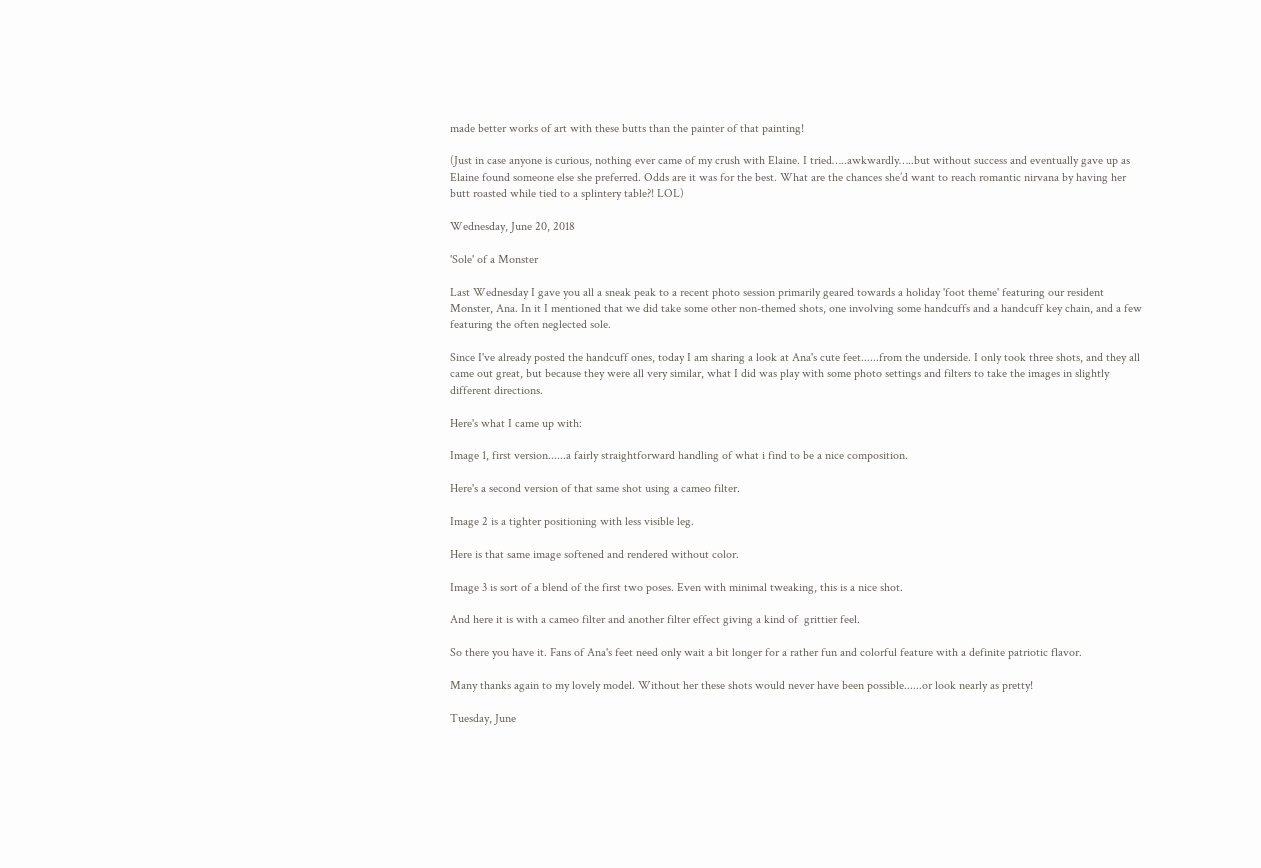made better works of art with these butts than the painter of that painting!

(Just in case anyone is curious, nothing ever came of my crush with Elaine. I tried…..awkwardly…..but without success and eventually gave up as Elaine found someone else she preferred. Odds are it was for the best. What are the chances she’d want to reach romantic nirvana by having her butt roasted while tied to a splintery table?! LOL)

Wednesday, June 20, 2018

'Sole' of a Monster

Last Wednesday I gave you all a sneak peak to a recent photo session primarily geared towards a holiday 'foot theme' featuring our resident Monster, Ana. In it I mentioned that we did take some other non-themed shots, one involving some handcuffs and a handcuff key chain, and a few featuring the often neglected sole.

Since I've already posted the handcuff ones, today I am sharing a look at Ana's cute feet......from the underside. I only took three shots, and they all came out great, but because they were all very similar, what I did was play with some photo settings and filters to take the images in slightly different directions.

Here's what I came up with:

Image 1, first version......a fairly straightforward handling of what i find to be a nice composition.

Here's a second version of that same shot using a cameo filter.

Image 2 is a tighter positioning with less visible leg.

Here is that same image softened and rendered without color.

Image 3 is sort of a blend of the first two poses. Even with minimal tweaking, this is a nice shot.

And here it is with a cameo filter and another filter effect giving a kind of  grittier feel.

So there you have it. Fans of Ana's feet need only wait a bit longer for a rather fun and colorful feature with a definite patriotic flavor.

Many thanks again to my lovely model. Without her these shots would never have been possible......or look nearly as pretty!

Tuesday, June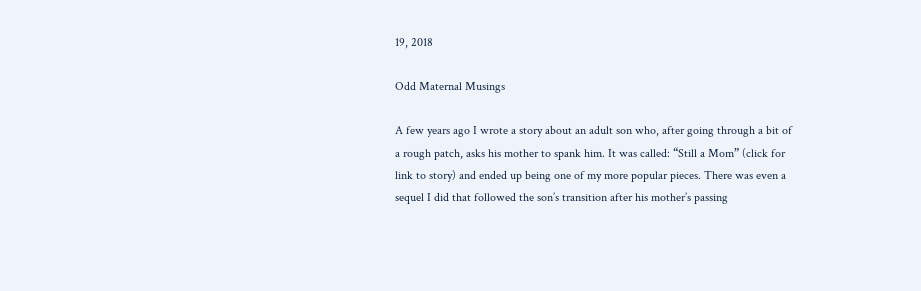19, 2018

Odd Maternal Musings

A few years ago I wrote a story about an adult son who, after going through a bit of  a rough patch, asks his mother to spank him. It was called: “Still a Mom” (click for link to story) and ended up being one of my more popular pieces. There was even a sequel I did that followed the son’s transition after his mother’s passing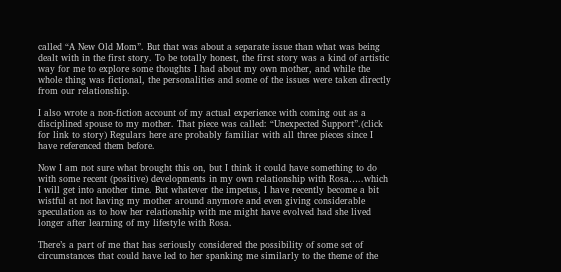called “A New Old Mom”. But that was about a separate issue than what was being dealt with in the first story. To be totally honest, the first story was a kind of artistic way for me to explore some thoughts I had about my own mother, and while the whole thing was fictional, the personalities and some of the issues were taken directly from our relationship.

I also wrote a non-fiction account of my actual experience with coming out as a disciplined spouse to my mother. That piece was called: “Unexpected Support”.(click for link to story) Regulars here are probably familiar with all three pieces since I have referenced them before.

Now I am not sure what brought this on, but I think it could have something to do with some recent (positive) developments in my own relationship with Rosa…..which I will get into another time. But whatever the impetus, I have recently become a bit wistful at not having my mother around anymore and even giving considerable speculation as to how her relationship with me might have evolved had she lived longer after learning of my lifestyle with Rosa.

There’s a part of me that has seriously considered the possibility of some set of circumstances that could have led to her spanking me similarly to the theme of the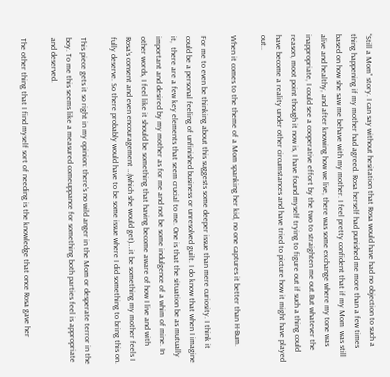“Still a Mom” story. I can say without hesitation that Rosa would have had no objection to such a thing happening if my mother had agreed. Rosa herself had punished me more than a few times based on how she saw me behave with my mother. I feel pretty confident that if my Mom  was still alive and healthy, and after knowing how we live, there was some exchange where my tone was inappropriate, I could see a cooperative effort by the two to straighten me out.But whatever the reason, moot point though it now is, I have found myself trying to figure out if such a thing could have become a reality under other circumstances and have tried to picture how it might have played out..

When it comes to the theme of a Mom spanking her kid, no one captures it better than H-Bum.

For me to even be thinking about this suggests some deeper issue than mere curiosity. I think it could be a personal feeling of unfinished business or unresolved guilt. I do know that when I imagine it,  there are a few key elements that seem crucial to me. One is that the situation be as mutually important and desired by my mother as for me and not be some indulgence of a whim of mine. In other words, I feel like it should be something that having become aware of how I live and with Rosa’s consent and even encouragement …(which she would get)….it be something my mother feels I fully deserve. So there probably would have to be some issue where I did something to bring this on.

This piece gets it so right in my opinion: there's no wild anger in the Mom or desperate terror in the boy. To me this seems like a measured comeuppance for something both parties feel is appropriate and deserved.

The other thing that I find myself sort of needing is the knowledge that once Rosa gave her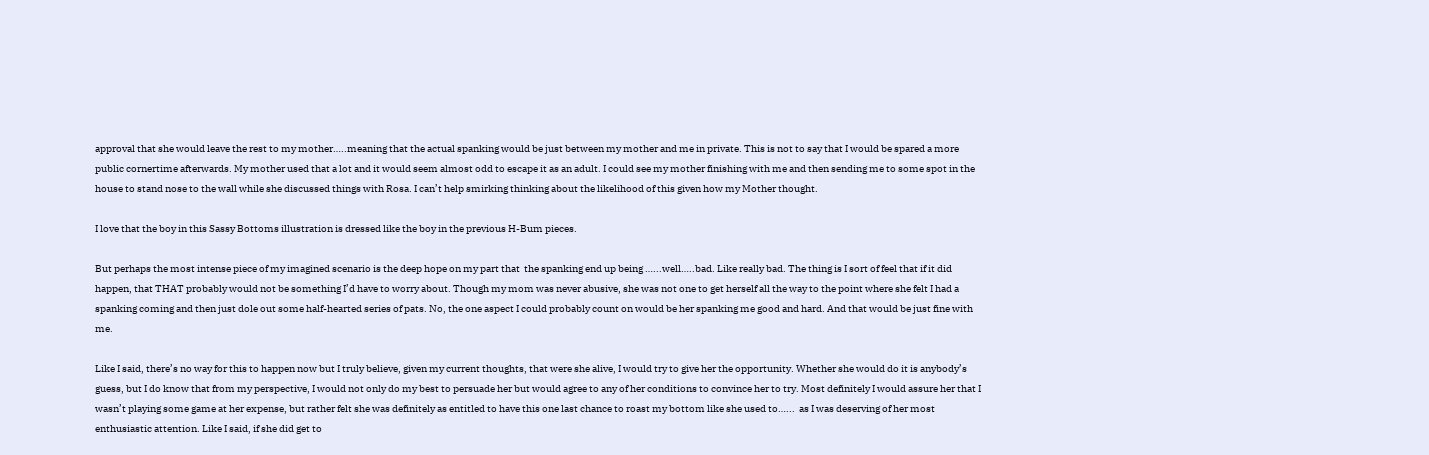approval that she would leave the rest to my mother…..meaning that the actual spanking would be just between my mother and me in private. This is not to say that I would be spared a more public cornertime afterwards. My mother used that a lot and it would seem almost odd to escape it as an adult. I could see my mother finishing with me and then sending me to some spot in the house to stand nose to the wall while she discussed things with Rosa. I can’t help smirking thinking about the likelihood of this given how my Mother thought.

I love that the boy in this Sassy Bottoms illustration is dressed like the boy in the previous H-Bum pieces.

But perhaps the most intense piece of my imagined scenario is the deep hope on my part that  the spanking end up being …...well…..bad. Like really bad. The thing is I sort of feel that if it did happen, that THAT probably would not be something I’d have to worry about. Though my mom was never abusive, she was not one to get herself all the way to the point where she felt I had a spanking coming and then just dole out some half-hearted series of pats. No, the one aspect I could probably count on would be her spanking me good and hard. And that would be just fine with me.

Like I said, there’s no way for this to happen now but I truly believe, given my current thoughts, that were she alive, I would try to give her the opportunity. Whether she would do it is anybody’s guess, but I do know that from my perspective, I would not only do my best to persuade her but would agree to any of her conditions to convince her to try. Most definitely I would assure her that I wasn’t playing some game at her expense, but rather felt she was definitely as entitled to have this one last chance to roast my bottom like she used to…...  as I was deserving of her most enthusiastic attention. Like I said, if she did get to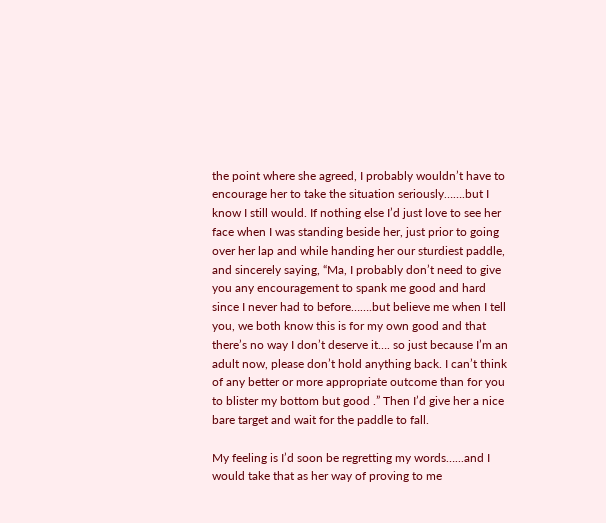the point where she agreed, I probably wouldn’t have to encourage her to take the situation seriously…….but I know I still would. If nothing else I’d just love to see her face when I was standing beside her, just prior to going over her lap and while handing her our sturdiest paddle, and sincerely saying, “Ma, I probably don’t need to give you any encouragement to spank me good and hard since I never had to before…….but believe me when I tell you, we both know this is for my own good and that there’s no way I don’t deserve it…. so just because I’m an adult now, please don’t hold anything back. I can’t think of any better or more appropriate outcome than for you to blister my bottom but good .” Then I’d give her a nice bare target and wait for the paddle to fall.

My feeling is I’d soon be regretting my words…...and I would take that as her way of proving to me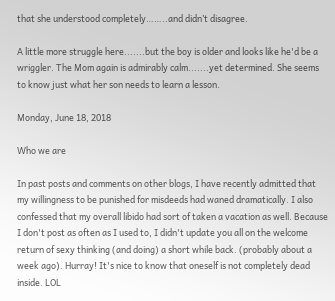that she understood completely……..and didn’t disagree.

A little more struggle here.......but the boy is older and looks like he'd be a wriggler. The Mom again is admirably calm.......yet determined. She seems to know just what her son needs to learn a lesson.

Monday, June 18, 2018

Who we are

In past posts and comments on other blogs, I have recently admitted that my willingness to be punished for misdeeds had waned dramatically. I also confessed that my overall libido had sort of taken a vacation as well. Because I don't post as often as I used to, I didn't update you all on the welcome return of sexy thinking (and doing) a short while back. (probably about a week ago). Hurray! It's nice to know that oneself is not completely dead inside. LOL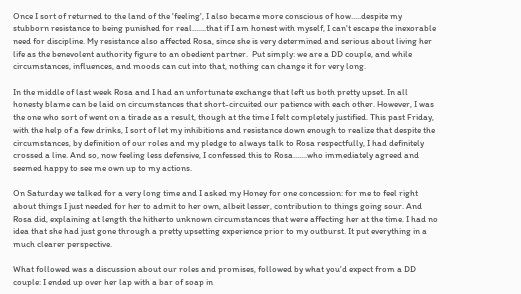Once I sort of returned to the land of the 'feeling', I also became more conscious of how.....despite my stubborn resistance to being punished for real.......that if I am honest with myself, I can't escape the inexorable need for discipline. My resistance also affected Rosa, since she is very determined and serious about living her life as the benevolent authority figure to an obedient partner.  Put simply: we are a DD couple, and while circumstances, influences, and moods can cut into that, nothing can change it for very long.

In the middle of last week Rosa and I had an unfortunate exchange that left us both pretty upset. In all honesty blame can be laid on circumstances that short-circuited our patience with each other. However, I was the one who sort of went on a tirade as a result, though at the time I felt completely justified. This past Friday, with the help of a few drinks, I sort of let my inhibitions and resistance down enough to realize that despite the circumstances, by definition of our roles and my pledge to always talk to Rosa respectfully, I had definitely crossed a line. And so, now feeling less defensive, I confessed this to Rosa.......who immediately agreed and seemed happy to see me own up to my actions.

On Saturday we talked for a very long time and I asked my Honey for one concession: for me to feel right about things I just needed for her to admit to her own, albeit lesser, contribution to things going sour. And Rosa did, explaining at length the hitherto unknown circumstances that were affecting her at the time. I had no idea that she had just gone through a pretty upsetting experience prior to my outburst. It put everything in a much clearer perspective.

What followed was a discussion about our roles and promises, followed by what you'd expect from a DD couple: I ended up over her lap with a bar of soap in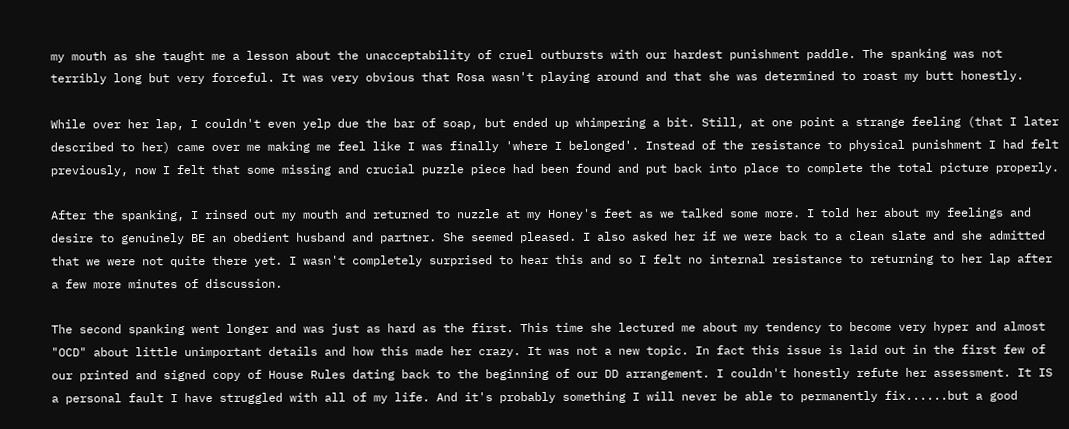my mouth as she taught me a lesson about the unacceptability of cruel outbursts with our hardest punishment paddle. The spanking was not terribly long but very forceful. It was very obvious that Rosa wasn't playing around and that she was determined to roast my butt honestly.

While over her lap, I couldn't even yelp due the bar of soap, but ended up whimpering a bit. Still, at one point a strange feeling (that I later described to her) came over me making me feel like I was finally 'where I belonged'. Instead of the resistance to physical punishment I had felt previously, now I felt that some missing and crucial puzzle piece had been found and put back into place to complete the total picture properly.

After the spanking, I rinsed out my mouth and returned to nuzzle at my Honey's feet as we talked some more. I told her about my feelings and desire to genuinely BE an obedient husband and partner. She seemed pleased. I also asked her if we were back to a clean slate and she admitted that we were not quite there yet. I wasn't completely surprised to hear this and so I felt no internal resistance to returning to her lap after a few more minutes of discussion.

The second spanking went longer and was just as hard as the first. This time she lectured me about my tendency to become very hyper and almost "OCD" about little unimportant details and how this made her crazy. It was not a new topic. In fact this issue is laid out in the first few of our printed and signed copy of House Rules dating back to the beginning of our DD arrangement. I couldn't honestly refute her assessment. It IS a personal fault I have struggled with all of my life. And it's probably something I will never be able to permanently fix......but a good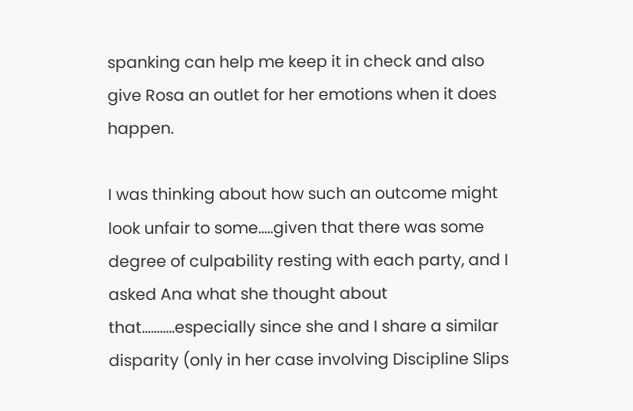spanking can help me keep it in check and also give Rosa an outlet for her emotions when it does happen.

I was thinking about how such an outcome might look unfair to some.....given that there was some degree of culpability resting with each party, and I asked Ana what she thought about that...........especially since she and I share a similar disparity (only in her case involving Discipline Slips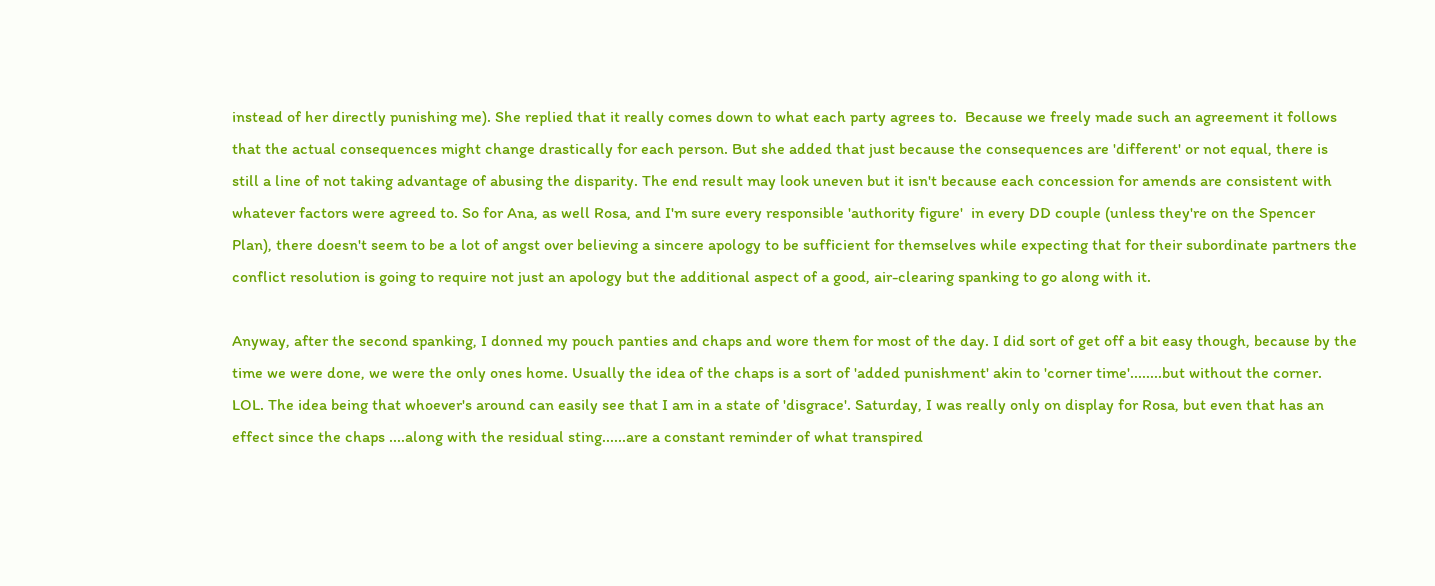instead of her directly punishing me). She replied that it really comes down to what each party agrees to.  Because we freely made such an agreement it follows that the actual consequences might change drastically for each person. But she added that just because the consequences are 'different' or not equal, there is still a line of not taking advantage of abusing the disparity. The end result may look uneven but it isn't because each concession for amends are consistent with whatever factors were agreed to. So for Ana, as well Rosa, and I'm sure every responsible 'authority figure'  in every DD couple (unless they're on the Spencer Plan), there doesn't seem to be a lot of angst over believing a sincere apology to be sufficient for themselves while expecting that for their subordinate partners the conflict resolution is going to require not just an apology but the additional aspect of a good, air-clearing spanking to go along with it.

Anyway, after the second spanking, I donned my pouch panties and chaps and wore them for most of the day. I did sort of get off a bit easy though, because by the time we were done, we were the only ones home. Usually the idea of the chaps is a sort of 'added punishment' akin to 'corner time'........but without the corner. LOL. The idea being that whoever's around can easily see that I am in a state of 'disgrace'. Saturday, I was really only on display for Rosa, but even that has an effect since the chaps ....along with the residual sting......are a constant reminder of what transpired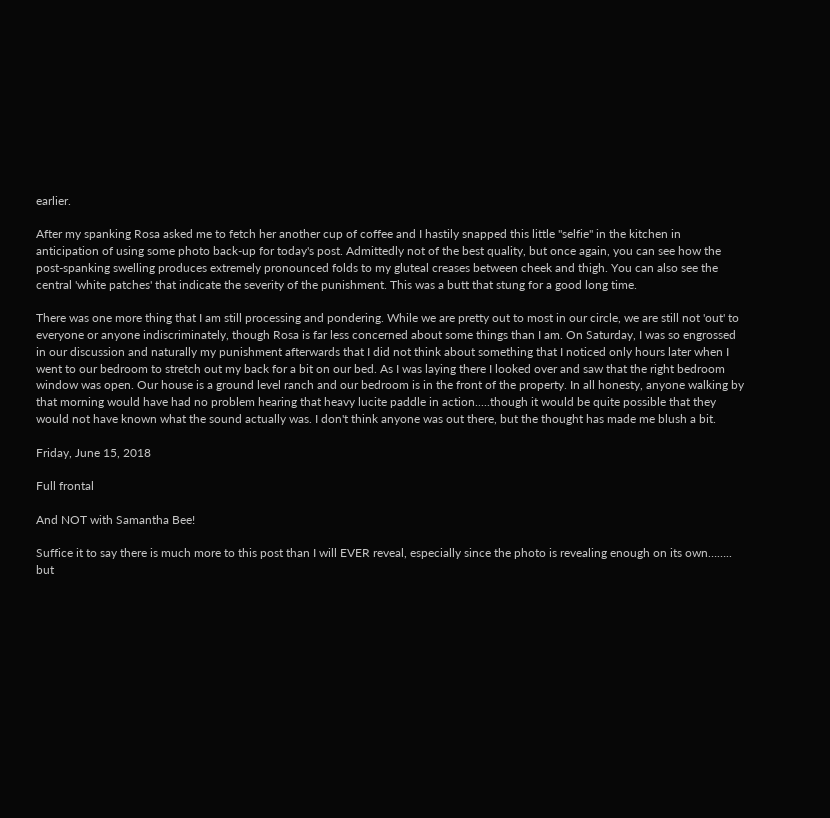earlier.

After my spanking Rosa asked me to fetch her another cup of coffee and I hastily snapped this little "selfie" in the kitchen in anticipation of using some photo back-up for today's post. Admittedly not of the best quality, but once again, you can see how the post-spanking swelling produces extremely pronounced folds to my gluteal creases between cheek and thigh. You can also see the central 'white patches' that indicate the severity of the punishment. This was a butt that stung for a good long time.

There was one more thing that I am still processing and pondering. While we are pretty out to most in our circle, we are still not 'out' to everyone or anyone indiscriminately, though Rosa is far less concerned about some things than I am. On Saturday, I was so engrossed in our discussion and naturally my punishment afterwards that I did not think about something that I noticed only hours later when I went to our bedroom to stretch out my back for a bit on our bed. As I was laying there I looked over and saw that the right bedroom window was open. Our house is a ground level ranch and our bedroom is in the front of the property. In all honesty, anyone walking by that morning would have had no problem hearing that heavy lucite paddle in action.....though it would be quite possible that they would not have known what the sound actually was. I don't think anyone was out there, but the thought has made me blush a bit.

Friday, June 15, 2018

Full frontal

And NOT with Samantha Bee!

Suffice it to say there is much more to this post than I will EVER reveal, especially since the photo is revealing enough on its own…….. but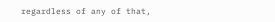regardless of any of that,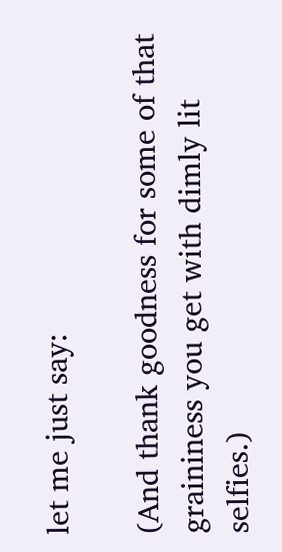let me just say:

(And thank goodness for some of that graininess you get with dimly lit selfies.)